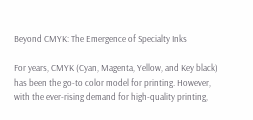Beyond CMYK: The Emergence of Specialty Inks

For years, CMYK (Cyan, Magenta, Yellow, and Key black) has been the go-to color model for printing. However, with the ever-rising demand for high-quality printing,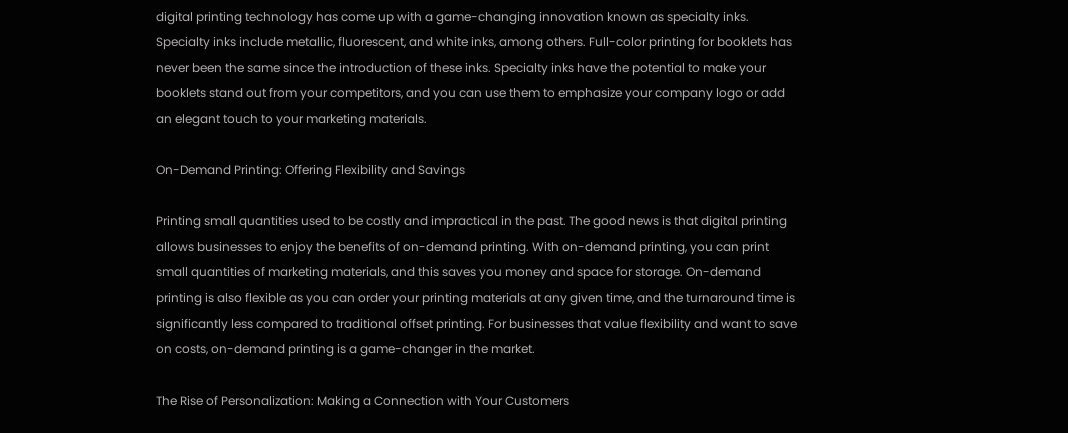digital printing technology has come up with a game-changing innovation known as specialty inks. Specialty inks include metallic, fluorescent, and white inks, among others. Full-color printing for booklets has never been the same since the introduction of these inks. Specialty inks have the potential to make your booklets stand out from your competitors, and you can use them to emphasize your company logo or add an elegant touch to your marketing materials.

On-Demand Printing: Offering Flexibility and Savings

Printing small quantities used to be costly and impractical in the past. The good news is that digital printing allows businesses to enjoy the benefits of on-demand printing. With on-demand printing, you can print small quantities of marketing materials, and this saves you money and space for storage. On-demand printing is also flexible as you can order your printing materials at any given time, and the turnaround time is significantly less compared to traditional offset printing. For businesses that value flexibility and want to save on costs, on-demand printing is a game-changer in the market.

The Rise of Personalization: Making a Connection with Your Customers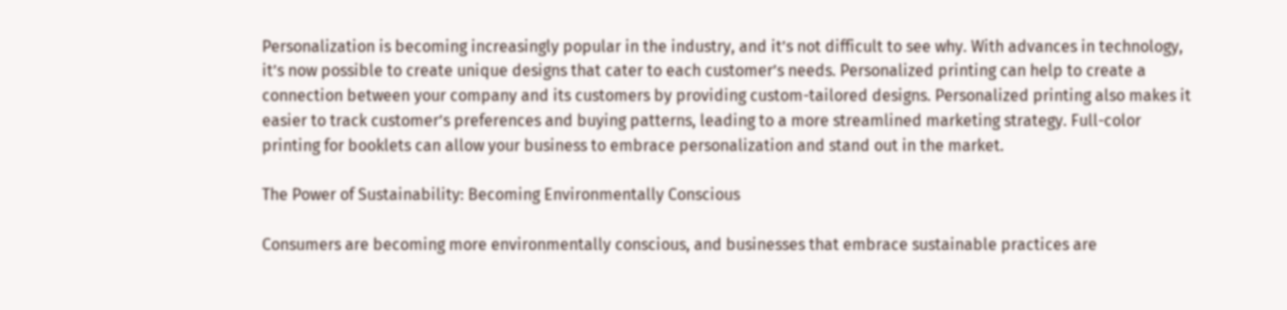Personalization is becoming increasingly popular in the industry, and it’s not difficult to see why. With advances in technology, it’s now possible to create unique designs that cater to each customer’s needs. Personalized printing can help to create a connection between your company and its customers by providing custom-tailored designs. Personalized printing also makes it easier to track customer’s preferences and buying patterns, leading to a more streamlined marketing strategy. Full-color printing for booklets can allow your business to embrace personalization and stand out in the market.

The Power of Sustainability: Becoming Environmentally Conscious

Consumers are becoming more environmentally conscious, and businesses that embrace sustainable practices are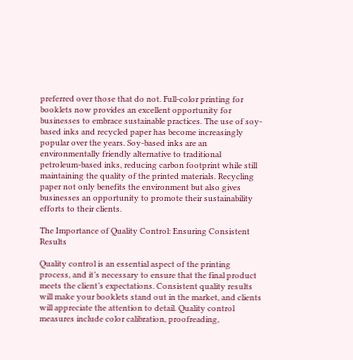preferred over those that do not. Full-color printing for booklets now provides an excellent opportunity for businesses to embrace sustainable practices. The use of soy-based inks and recycled paper has become increasingly popular over the years. Soy-based inks are an environmentally friendly alternative to traditional petroleum-based inks, reducing carbon footprint while still maintaining the quality of the printed materials. Recycling paper not only benefits the environment but also gives businesses an opportunity to promote their sustainability efforts to their clients.

The Importance of Quality Control: Ensuring Consistent Results

Quality control is an essential aspect of the printing process, and it’s necessary to ensure that the final product meets the client’s expectations. Consistent quality results will make your booklets stand out in the market, and clients will appreciate the attention to detail. Quality control measures include color calibration, proofreading,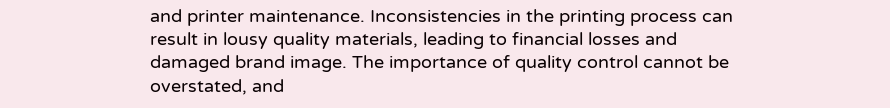and printer maintenance. Inconsistencies in the printing process can result in lousy quality materials, leading to financial losses and damaged brand image. The importance of quality control cannot be overstated, and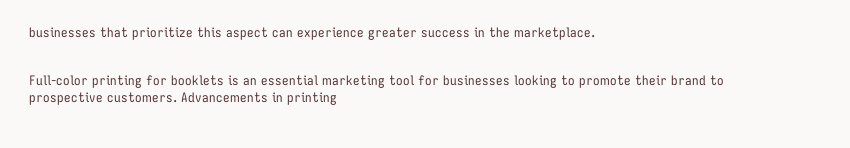businesses that prioritize this aspect can experience greater success in the marketplace.


Full-color printing for booklets is an essential marketing tool for businesses looking to promote their brand to prospective customers. Advancements in printing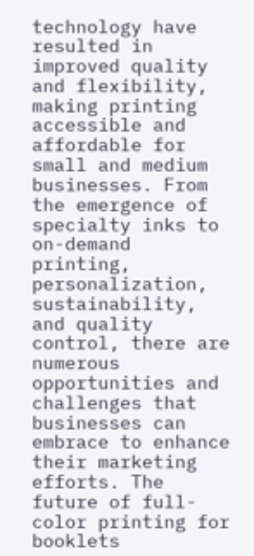technology have resulted in improved quality and flexibility, making printing accessible and affordable for small and medium businesses. From the emergence of specialty inks to on-demand printing, personalization, sustainability, and quality control, there are numerous opportunities and challenges that businesses can embrace to enhance their marketing efforts. The future of full-color printing for booklets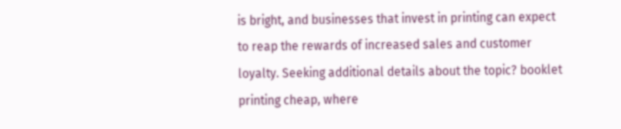is bright, and businesses that invest in printing can expect to reap the rewards of increased sales and customer loyalty. Seeking additional details about the topic? booklet printing cheap, where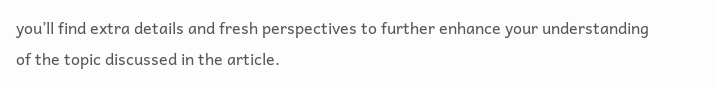you’ll find extra details and fresh perspectives to further enhance your understanding of the topic discussed in the article.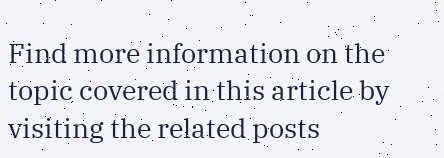Find more information on the topic covered in this article by visiting the related posts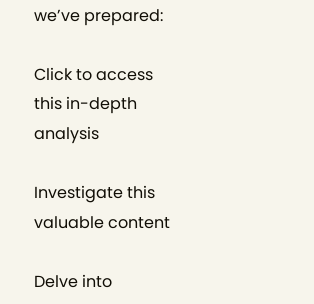we’ve prepared:

Click to access this in-depth analysis

Investigate this valuable content

Delve into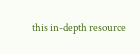this in-depth resource